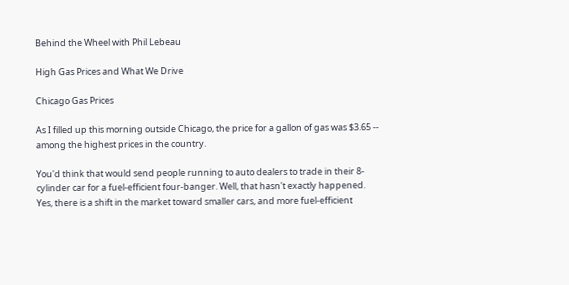Behind the Wheel with Phil Lebeau

High Gas Prices and What We Drive

Chicago Gas Prices

As I filled up this morning outside Chicago, the price for a gallon of gas was $3.65 -- among the highest prices in the country.

You'd think that would send people running to auto dealers to trade in their 8-cylinder car for a fuel-efficient four-banger. Well, that hasn't exactly happened. Yes, there is a shift in the market toward smaller cars, and more fuel-efficient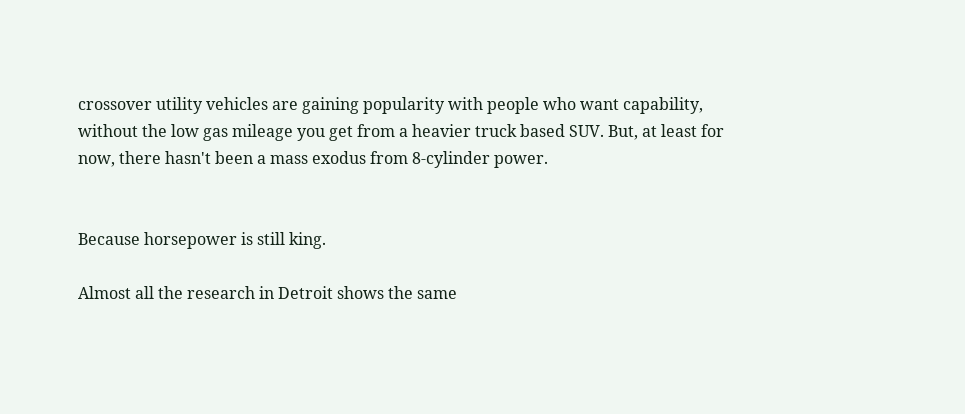crossover utility vehicles are gaining popularity with people who want capability, without the low gas mileage you get from a heavier truck based SUV. But, at least for now, there hasn't been a mass exodus from 8-cylinder power.


Because horsepower is still king.

Almost all the research in Detroit shows the same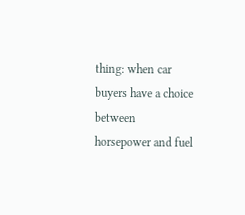thing: when car buyers have a choice between horsepower and fuel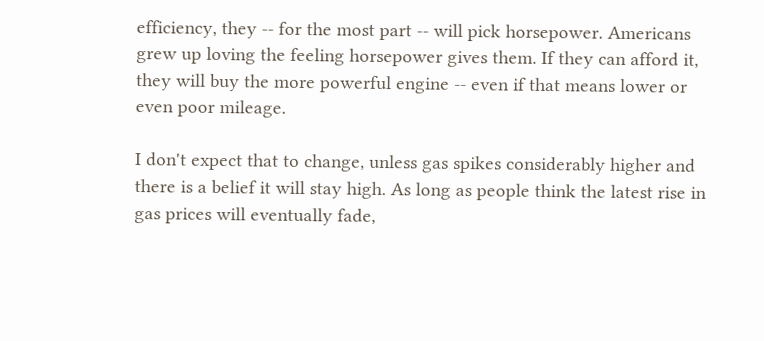efficiency, they -- for the most part -- will pick horsepower. Americans grew up loving the feeling horsepower gives them. If they can afford it, they will buy the more powerful engine -- even if that means lower or even poor mileage.

I don't expect that to change, unless gas spikes considerably higher and there is a belief it will stay high. As long as people think the latest rise in gas prices will eventually fade,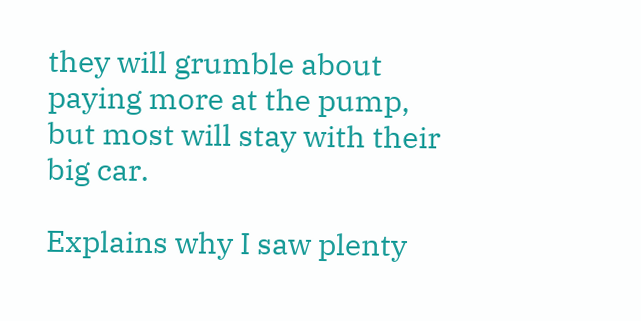they will grumble about paying more at the pump, but most will stay with their big car.

Explains why I saw plenty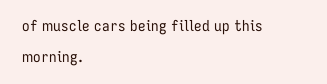of muscle cars being filled up this morning.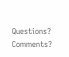Questions?  Comments?